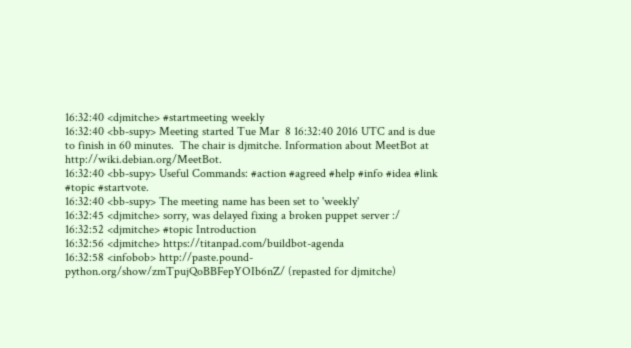16:32:40 <djmitche> #startmeeting weekly
16:32:40 <bb-supy> Meeting started Tue Mar  8 16:32:40 2016 UTC and is due to finish in 60 minutes.  The chair is djmitche. Information about MeetBot at http://wiki.debian.org/MeetBot.
16:32:40 <bb-supy> Useful Commands: #action #agreed #help #info #idea #link #topic #startvote.
16:32:40 <bb-supy> The meeting name has been set to 'weekly'
16:32:45 <djmitche> sorry, was delayed fixing a broken puppet server :/
16:32:52 <djmitche> #topic Introduction
16:32:56 <djmitche> https://titanpad.com/buildbot-agenda
16:32:58 <infobob> http://paste.pound-python.org/show/zmTpujQoBBFepYOIb6nZ/ (repasted for djmitche)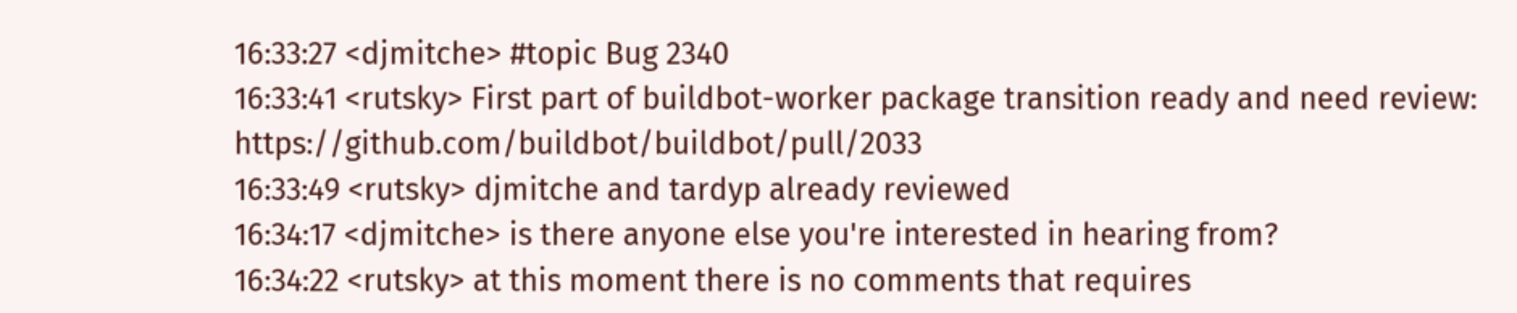16:33:27 <djmitche> #topic Bug 2340
16:33:41 <rutsky> First part of buildbot-worker package transition ready and need review: https://github.com/buildbot/buildbot/pull/2033
16:33:49 <rutsky> djmitche and tardyp already reviewed
16:34:17 <djmitche> is there anyone else you're interested in hearing from?
16:34:22 <rutsky> at this moment there is no comments that requires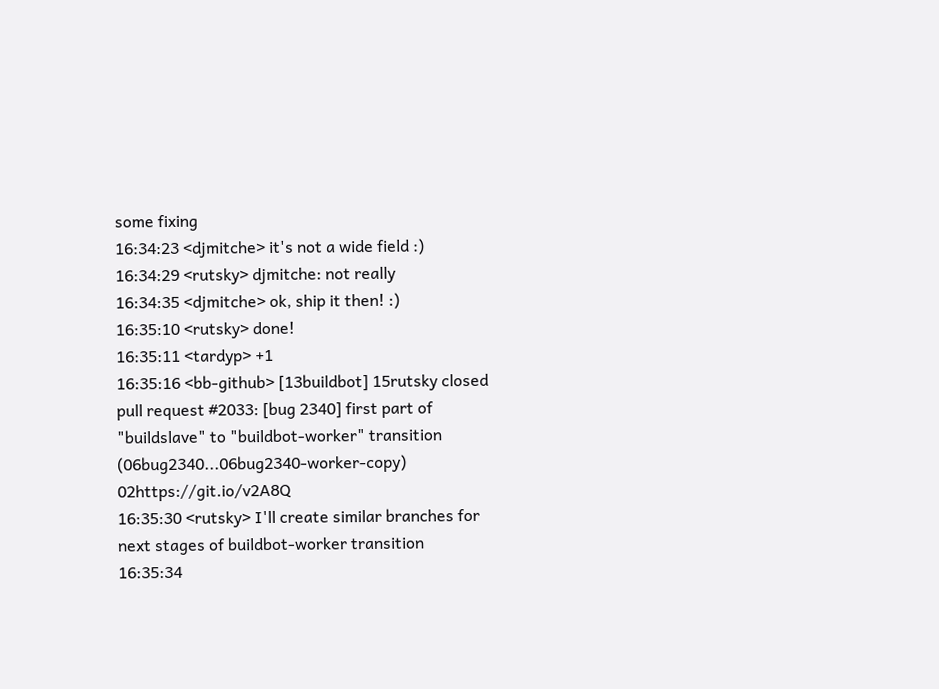some fixing
16:34:23 <djmitche> it's not a wide field :)
16:34:29 <rutsky> djmitche: not really
16:34:35 <djmitche> ok, ship it then! :)
16:35:10 <rutsky> done!
16:35:11 <tardyp> +1
16:35:16 <bb-github> [13buildbot] 15rutsky closed pull request #2033: [bug 2340] first part of "buildslave" to "buildbot-worker" transition (06bug2340...06bug2340-worker-copy) 02https://git.io/v2A8Q
16:35:30 <rutsky> I'll create similar branches for next stages of buildbot-worker transition
16:35:34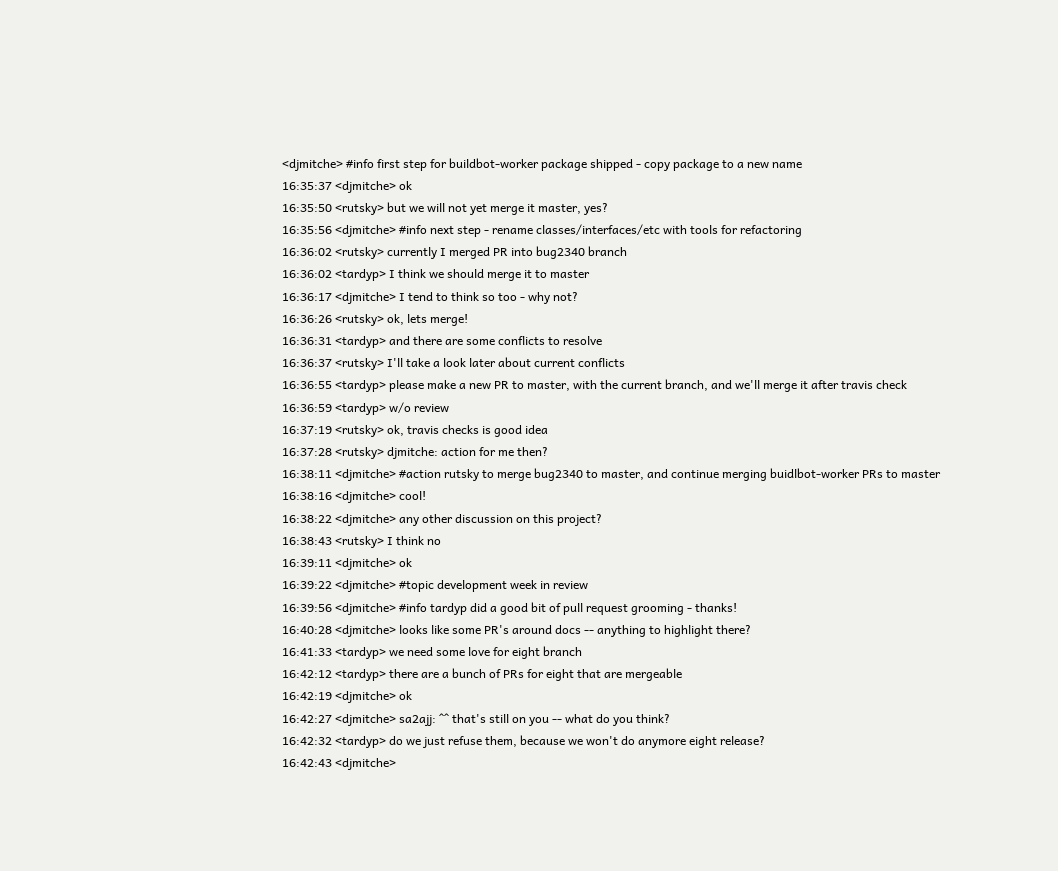<djmitche> #info first step for buildbot-worker package shipped - copy package to a new name
16:35:37 <djmitche> ok
16:35:50 <rutsky> but we will not yet merge it master, yes?
16:35:56 <djmitche> #info next step - rename classes/interfaces/etc with tools for refactoring
16:36:02 <rutsky> currently I merged PR into bug2340 branch
16:36:02 <tardyp> I think we should merge it to master
16:36:17 <djmitche> I tend to think so too - why not?
16:36:26 <rutsky> ok, lets merge!
16:36:31 <tardyp> and there are some conflicts to resolve
16:36:37 <rutsky> I'll take a look later about current conflicts
16:36:55 <tardyp> please make a new PR to master, with the current branch, and we'll merge it after travis check
16:36:59 <tardyp> w/o review
16:37:19 <rutsky> ok, travis checks is good idea
16:37:28 <rutsky> djmitche: action for me then?
16:38:11 <djmitche> #action rutsky to merge bug2340 to master, and continue merging buidlbot-worker PRs to master
16:38:16 <djmitche> cool!
16:38:22 <djmitche> any other discussion on this project?
16:38:43 <rutsky> I think no
16:39:11 <djmitche> ok
16:39:22 <djmitche> #topic development week in review
16:39:56 <djmitche> #info tardyp did a good bit of pull request grooming - thanks!
16:40:28 <djmitche> looks like some PR's around docs -- anything to highlight there?
16:41:33 <tardyp> we need some love for eight branch
16:42:12 <tardyp> there are a bunch of PRs for eight that are mergeable
16:42:19 <djmitche> ok
16:42:27 <djmitche> sa2ajj: ^^ that's still on you -- what do you think?
16:42:32 <tardyp> do we just refuse them, because we won't do anymore eight release?
16:42:43 <djmitche>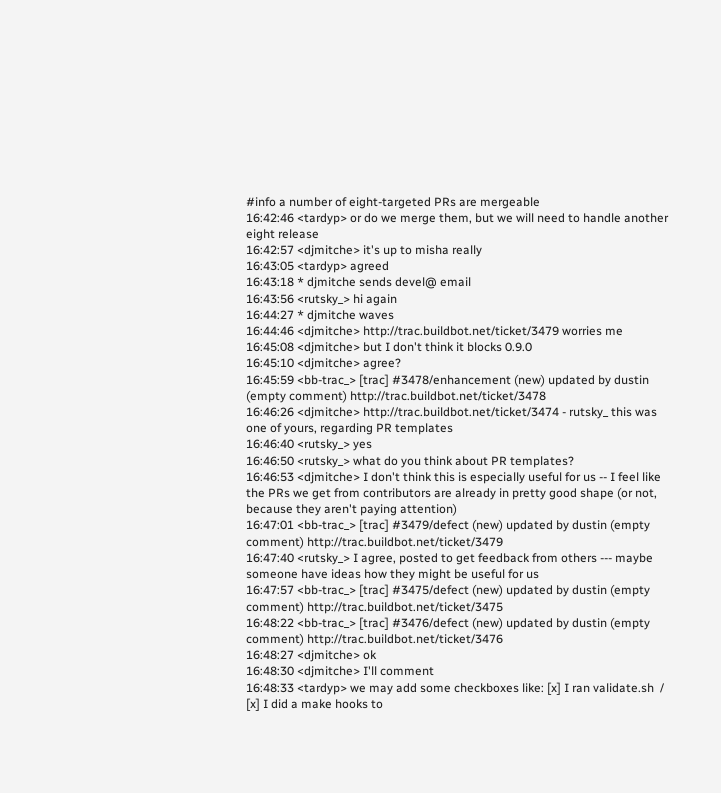#info a number of eight-targeted PRs are mergeable
16:42:46 <tardyp> or do we merge them, but we will need to handle another eight release
16:42:57 <djmitche> it's up to misha really
16:43:05 <tardyp> agreed
16:43:18 * djmitche sends devel@ email
16:43:56 <rutsky_> hi again
16:44:27 * djmitche waves
16:44:46 <djmitche> http://trac.buildbot.net/ticket/3479 worries me
16:45:08 <djmitche> but I don't think it blocks 0.9.0
16:45:10 <djmitche> agree?
16:45:59 <bb-trac_> [trac] #3478/enhancement (new) updated by dustin (empty comment) http://trac.buildbot.net/ticket/3478
16:46:26 <djmitche> http://trac.buildbot.net/ticket/3474 - rutsky_ this was one of yours, regarding PR templates
16:46:40 <rutsky_> yes
16:46:50 <rutsky_> what do you think about PR templates?
16:46:53 <djmitche> I don't think this is especially useful for us -- I feel like the PRs we get from contributors are already in pretty good shape (or not, because they aren't paying attention)
16:47:01 <bb-trac_> [trac] #3479/defect (new) updated by dustin (empty comment) http://trac.buildbot.net/ticket/3479
16:47:40 <rutsky_> I agree, posted to get feedback from others --- maybe someone have ideas how they might be useful for us
16:47:57 <bb-trac_> [trac] #3475/defect (new) updated by dustin (empty comment) http://trac.buildbot.net/ticket/3475
16:48:22 <bb-trac_> [trac] #3476/defect (new) updated by dustin (empty comment) http://trac.buildbot.net/ticket/3476
16:48:27 <djmitche> ok
16:48:30 <djmitche> I'll comment
16:48:33 <tardyp> we may add some checkboxes like: [x] I ran validate.sh  / [x] I did a make hooks to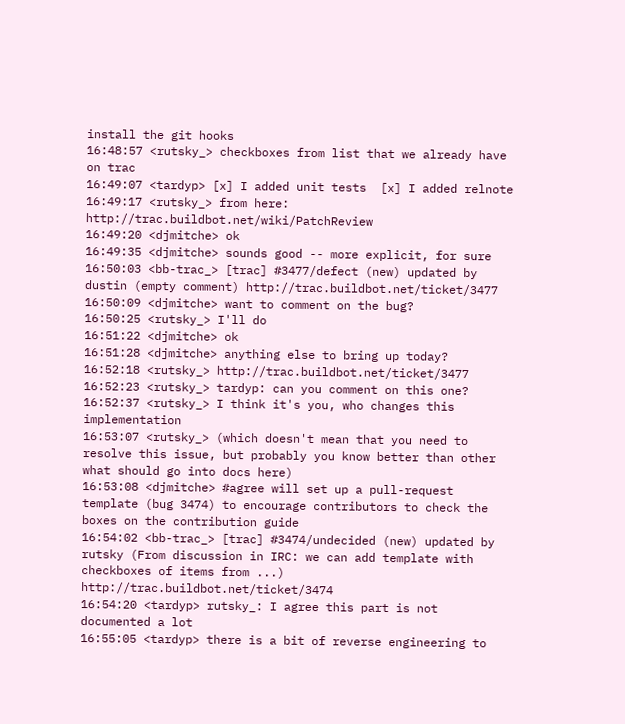install the git hooks
16:48:57 <rutsky_> checkboxes from list that we already have on trac
16:49:07 <tardyp> [x] I added unit tests  [x] I added relnote
16:49:17 <rutsky_> from here: http://trac.buildbot.net/wiki/PatchReview
16:49:20 <djmitche> ok
16:49:35 <djmitche> sounds good -- more explicit, for sure
16:50:03 <bb-trac_> [trac] #3477/defect (new) updated by dustin (empty comment) http://trac.buildbot.net/ticket/3477
16:50:09 <djmitche> want to comment on the bug?
16:50:25 <rutsky_> I'll do
16:51:22 <djmitche> ok
16:51:28 <djmitche> anything else to bring up today?
16:52:18 <rutsky_> http://trac.buildbot.net/ticket/3477
16:52:23 <rutsky_> tardyp: can you comment on this one?
16:52:37 <rutsky_> I think it's you, who changes this implementation
16:53:07 <rutsky_> (which doesn't mean that you need to resolve this issue, but probably you know better than other what should go into docs here)
16:53:08 <djmitche> #agree will set up a pull-request template (bug 3474) to encourage contributors to check the boxes on the contribution guide
16:54:02 <bb-trac_> [trac] #3474/undecided (new) updated by rutsky (From discussion in IRC: we can add template with checkboxes of items from ...) http://trac.buildbot.net/ticket/3474
16:54:20 <tardyp> rutsky_: I agree this part is not documented a lot
16:55:05 <tardyp> there is a bit of reverse engineering to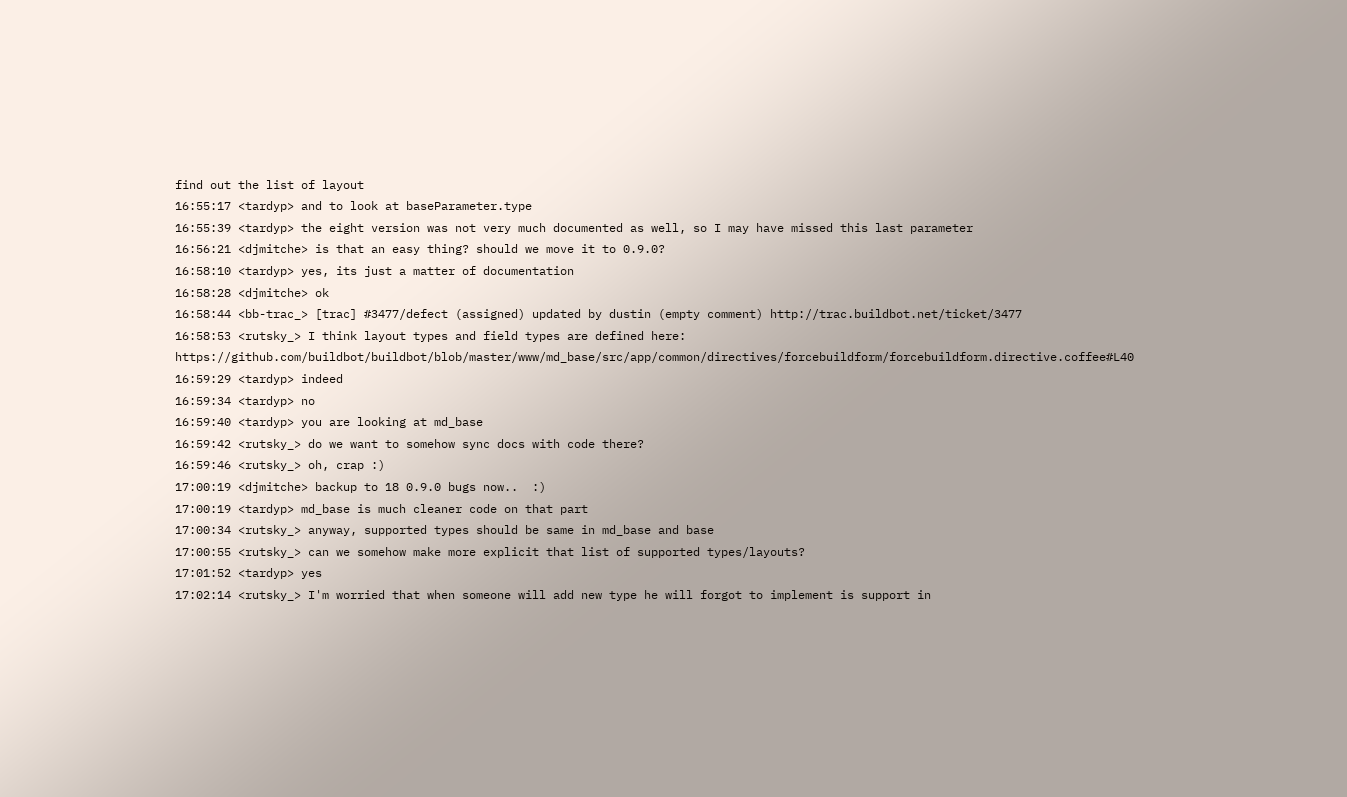find out the list of layout
16:55:17 <tardyp> and to look at baseParameter.type
16:55:39 <tardyp> the eight version was not very much documented as well, so I may have missed this last parameter
16:56:21 <djmitche> is that an easy thing? should we move it to 0.9.0?
16:58:10 <tardyp> yes, its just a matter of documentation
16:58:28 <djmitche> ok
16:58:44 <bb-trac_> [trac] #3477/defect (assigned) updated by dustin (empty comment) http://trac.buildbot.net/ticket/3477
16:58:53 <rutsky_> I think layout types and field types are defined here: https://github.com/buildbot/buildbot/blob/master/www/md_base/src/app/common/directives/forcebuildform/forcebuildform.directive.coffee#L40
16:59:29 <tardyp> indeed
16:59:34 <tardyp> no
16:59:40 <tardyp> you are looking at md_base
16:59:42 <rutsky_> do we want to somehow sync docs with code there?
16:59:46 <rutsky_> oh, crap :)
17:00:19 <djmitche> backup to 18 0.9.0 bugs now..  :)
17:00:19 <tardyp> md_base is much cleaner code on that part
17:00:34 <rutsky_> anyway, supported types should be same in md_base and base
17:00:55 <rutsky_> can we somehow make more explicit that list of supported types/layouts?
17:01:52 <tardyp> yes
17:02:14 <rutsky_> I'm worried that when someone will add new type he will forgot to implement is support in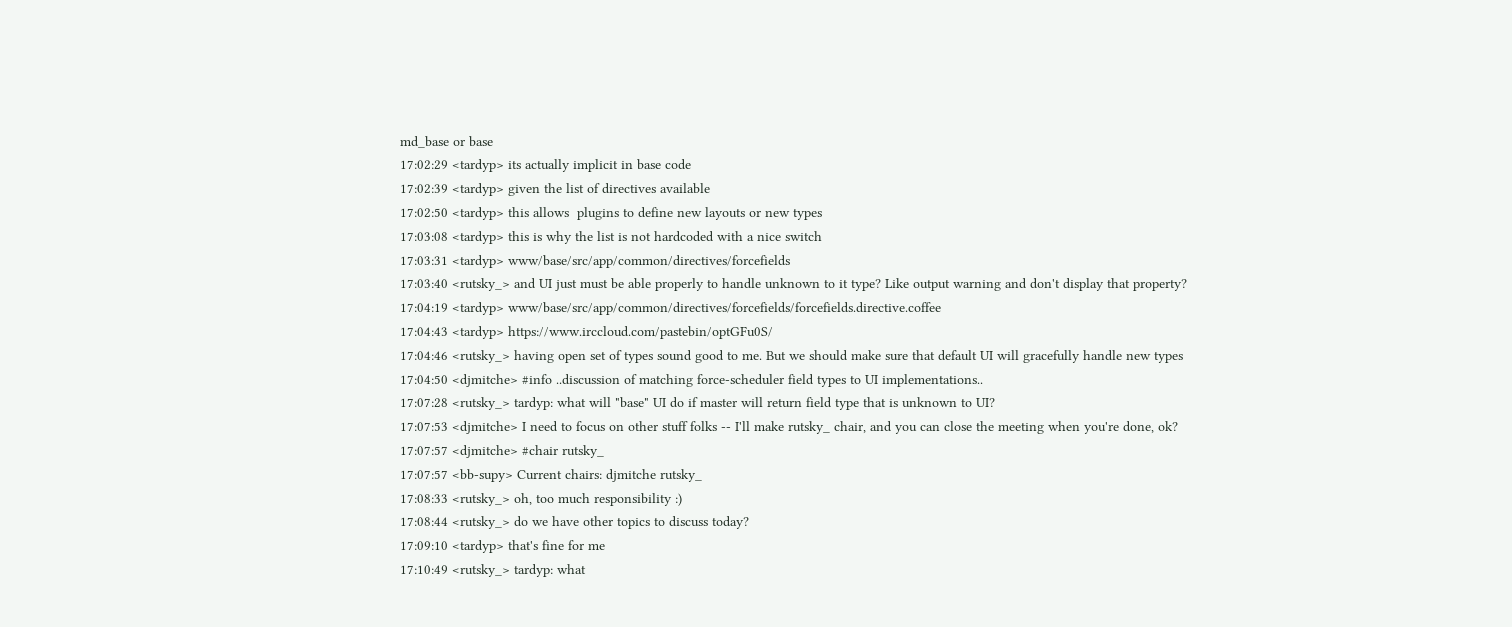md_base or base
17:02:29 <tardyp> its actually implicit in base code
17:02:39 <tardyp> given the list of directives available
17:02:50 <tardyp> this allows  plugins to define new layouts or new types
17:03:08 <tardyp> this is why the list is not hardcoded with a nice switch
17:03:31 <tardyp> www/base/src/app/common/directives/forcefields
17:03:40 <rutsky_> and UI just must be able properly to handle unknown to it type? Like output warning and don't display that property?
17:04:19 <tardyp> www/base/src/app/common/directives/forcefields/forcefields.directive.coffee
17:04:43 <tardyp> https://www.irccloud.com/pastebin/optGFu0S/
17:04:46 <rutsky_> having open set of types sound good to me. But we should make sure that default UI will gracefully handle new types
17:04:50 <djmitche> #info ..discussion of matching force-scheduler field types to UI implementations..
17:07:28 <rutsky_> tardyp: what will "base" UI do if master will return field type that is unknown to UI?
17:07:53 <djmitche> I need to focus on other stuff folks -- I'll make rutsky_ chair, and you can close the meeting when you're done, ok?
17:07:57 <djmitche> #chair rutsky_
17:07:57 <bb-supy> Current chairs: djmitche rutsky_
17:08:33 <rutsky_> oh, too much responsibility :)
17:08:44 <rutsky_> do we have other topics to discuss today?
17:09:10 <tardyp> that's fine for me
17:10:49 <rutsky_> tardyp: what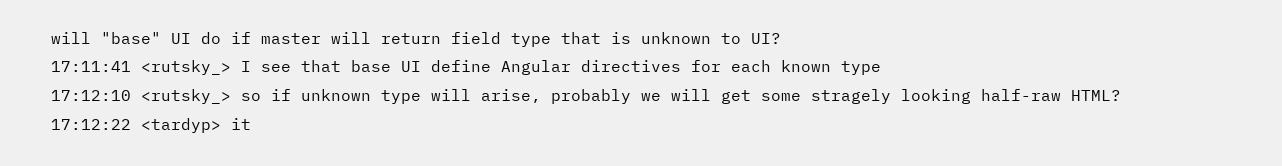will "base" UI do if master will return field type that is unknown to UI?
17:11:41 <rutsky_> I see that base UI define Angular directives for each known type
17:12:10 <rutsky_> so if unknown type will arise, probably we will get some stragely looking half-raw HTML?
17:12:22 <tardyp> it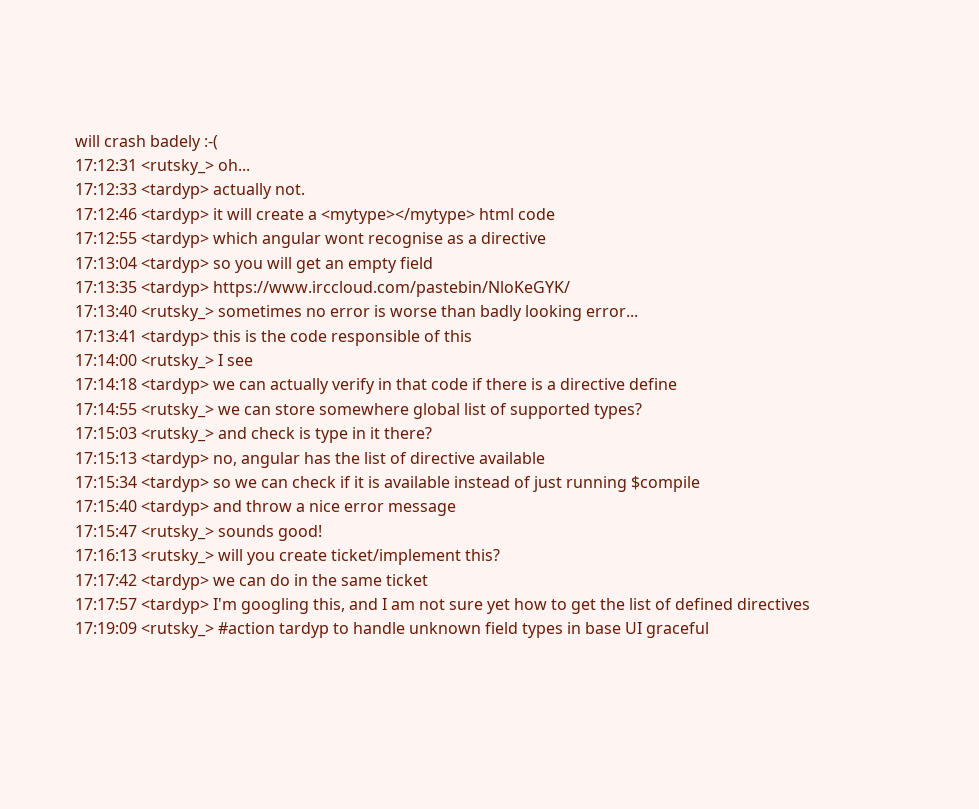will crash badely :-(
17:12:31 <rutsky_> oh...
17:12:33 <tardyp> actually not.
17:12:46 <tardyp> it will create a <mytype></mytype> html code
17:12:55 <tardyp> which angular wont recognise as a directive
17:13:04 <tardyp> so you will get an empty field
17:13:35 <tardyp> https://www.irccloud.com/pastebin/NloKeGYK/
17:13:40 <rutsky_> sometimes no error is worse than badly looking error...
17:13:41 <tardyp> this is the code responsible of this
17:14:00 <rutsky_> I see
17:14:18 <tardyp> we can actually verify in that code if there is a directive define
17:14:55 <rutsky_> we can store somewhere global list of supported types?
17:15:03 <rutsky_> and check is type in it there?
17:15:13 <tardyp> no, angular has the list of directive available
17:15:34 <tardyp> so we can check if it is available instead of just running $compile
17:15:40 <tardyp> and throw a nice error message
17:15:47 <rutsky_> sounds good!
17:16:13 <rutsky_> will you create ticket/implement this?
17:17:42 <tardyp> we can do in the same ticket
17:17:57 <tardyp> I'm googling this, and I am not sure yet how to get the list of defined directives
17:19:09 <rutsky_> #action tardyp to handle unknown field types in base UI graceful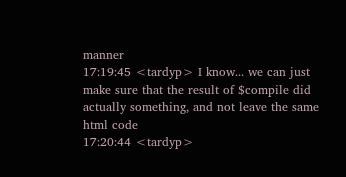manner
17:19:45 <tardyp> I know... we can just make sure that the result of $compile did actually something, and not leave the same html code
17:20:44 <tardyp>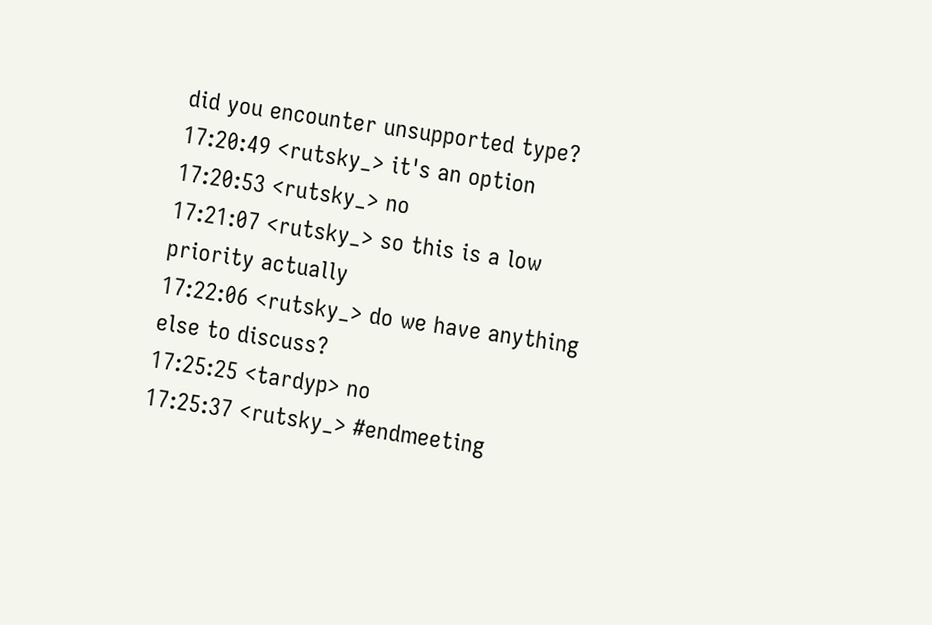did you encounter unsupported type?
17:20:49 <rutsky_> it's an option
17:20:53 <rutsky_> no
17:21:07 <rutsky_> so this is a low priority actually
17:22:06 <rutsky_> do we have anything else to discuss?
17:25:25 <tardyp> no
17:25:37 <rutsky_> #endmeeting